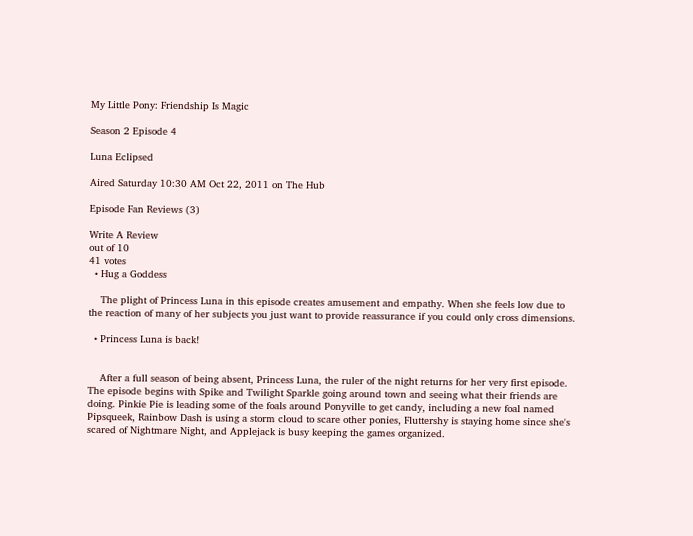My Little Pony: Friendship Is Magic

Season 2 Episode 4

Luna Eclipsed

Aired Saturday 10:30 AM Oct 22, 2011 on The Hub

Episode Fan Reviews (3)

Write A Review
out of 10
41 votes
  • Hug a Goddess

    The plight of Princess Luna in this episode creates amusement and empathy. When she feels low due to the reaction of many of her subjects you just want to provide reassurance if you could only cross dimensions.

  • Princess Luna is back!


    After a full season of being absent, Princess Luna, the ruler of the night returns for her very first episode. The episode begins with Spike and Twilight Sparkle going around town and seeing what their friends are doing. Pinkie Pie is leading some of the foals around Ponyville to get candy, including a new foal named Pipsqueek, Rainbow Dash is using a storm cloud to scare other ponies, Fluttershy is staying home since she's scared of Nightmare Night, and Applejack is busy keeping the games organized.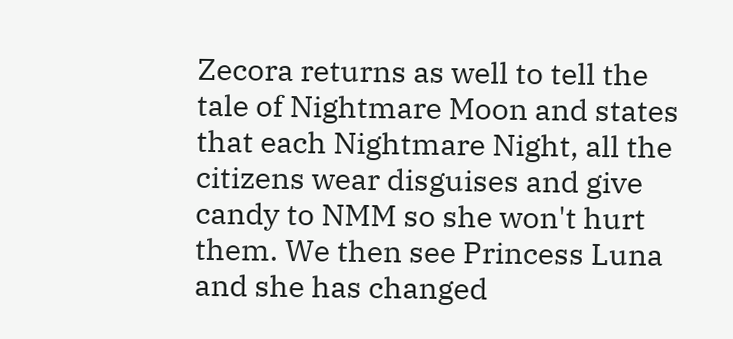Zecora returns as well to tell the tale of Nightmare Moon and states that each Nightmare Night, all the citizens wear disguises and give candy to NMM so she won't hurt them. We then see Princess Luna and she has changed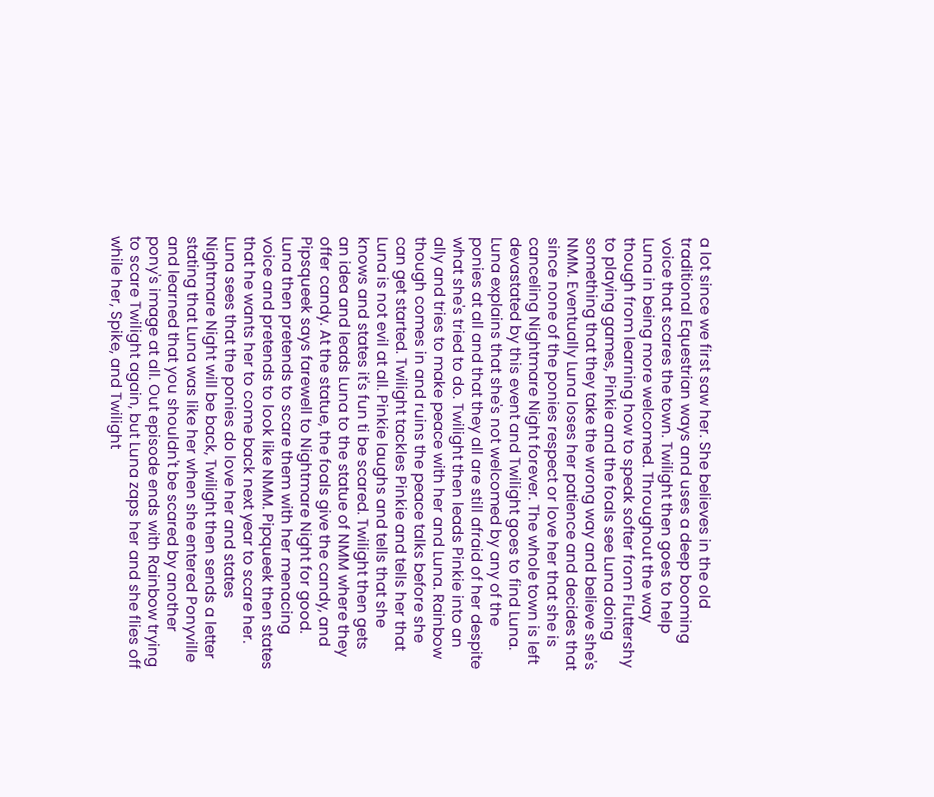a lot since we first saw her. She believes in the old traditional Equestrian ways and uses a deep booming voice that scares the town. Twilight then goes to help Luna in being more welcomed. Throughout the way though from learning how to speak softer from Fluttershy to playing games, Pinkie and the foals see Luna doing something that they take the wrong way and believe she's NMM. Eventually Luna loses her patience and decides that since none of the ponies respect or love her that she is canceling Nightmare Night forever. The whole town is left devastated by this event and Twilight goes to find Luna. Luna explains that she's not welcomed by any of the ponies at all and that they all are still afraid of her despite what she's tried to do. Twilight then leads Pinkie into an ally and tries to make peace with her and Luna. Rainbow though comes in and ruins the peace talks before she can get started. Twilight tackles Pinkie and tells her that Luna is not evil at all. Pinkie laughs and tells that she knows and states it's fun ti be scared. Twilight then gets an idea and leads Luna to the statue of NMM where they offer candy. At the statue, the foals give the candy, and Pipsqueek says farewell to Nightmare Night for good. Luna then pretends to scare them with her menacing voice and pretends to look like NMM. Pipqueek then states that he wants her to come back next year to scare her. Luna sees that the ponies do love her and states Nightmare Night will be back, Twilight then sends a letter stating that Luna was like her when she entered Ponyville and learned that you shouldn't be scared by another pony's image at all. Out episode ends with Rainbow trying to scare Twilight again, but Luna zaps her and she flies off while her, Spike, and Twilight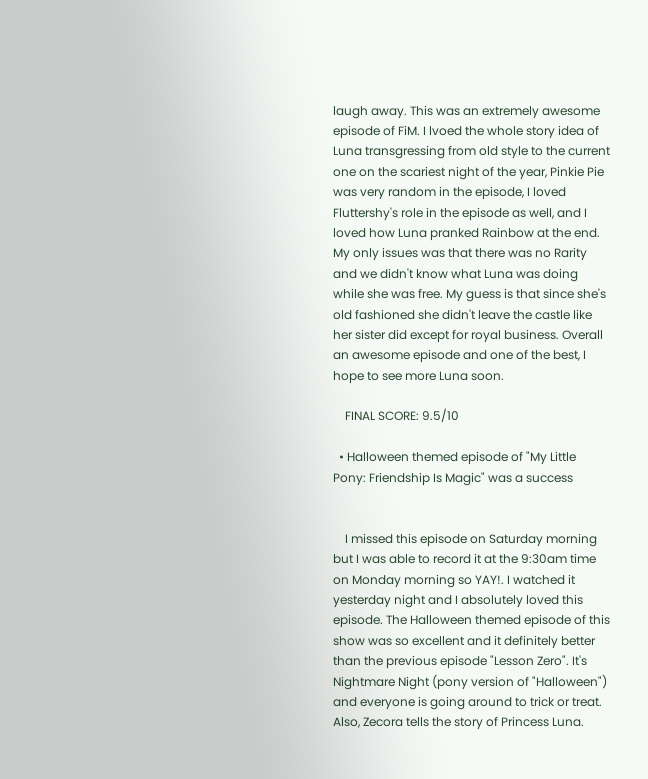laugh away. This was an extremely awesome episode of FiM. I lvoed the whole story idea of Luna transgressing from old style to the current one on the scariest night of the year, Pinkie Pie was very random in the episode, I loved Fluttershy's role in the episode as well, and I loved how Luna pranked Rainbow at the end. My only issues was that there was no Rarity and we didn't know what Luna was doing while she was free. My guess is that since she's old fashioned she didn't leave the castle like her sister did except for royal business. Overall an awesome episode and one of the best, I hope to see more Luna soon.

    FINAL SCORE: 9.5/10

  • Halloween themed episode of "My Little Pony: Friendship Is Magic" was a success


    I missed this episode on Saturday morning but I was able to record it at the 9:30am time on Monday morning so YAY!. I watched it yesterday night and I absolutely loved this episode. The Halloween themed episode of this show was so excellent and it definitely better than the previous episode "Lesson Zero". It's Nightmare Night (pony version of "Halloween") and everyone is going around to trick or treat. Also, Zecora tells the story of Princess Luna.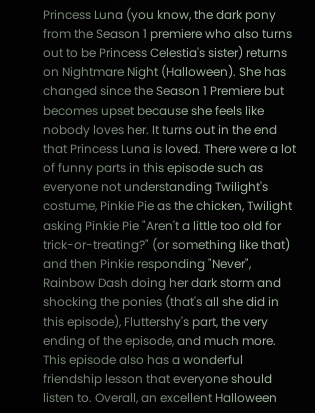Princess Luna (you know, the dark pony from the Season 1 premiere who also turns out to be Princess Celestia's sister) returns on Nightmare Night (Halloween). She has changed since the Season 1 Premiere but becomes upset because she feels like nobody loves her. It turns out in the end that Princess Luna is loved. There were a lot of funny parts in this episode such as everyone not understanding Twilight's costume, Pinkie Pie as the chicken, Twilight asking Pinkie Pie "Aren't a little too old for trick-or-treating?" (or something like that) and then Pinkie responding "Never", Rainbow Dash doing her dark storm and shocking the ponies (that's all she did in this episode), Fluttershy's part, the very ending of the episode, and much more. This episode also has a wonderful friendship lesson that everyone should listen to. Overall, an excellent Halloween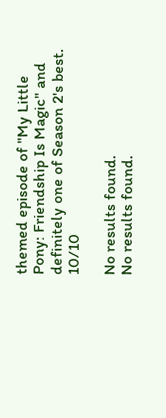themed episode of "My Little Pony: Friendship Is Magic" and definitely one of Season 2's best. 10/10

No results found.
No results found.